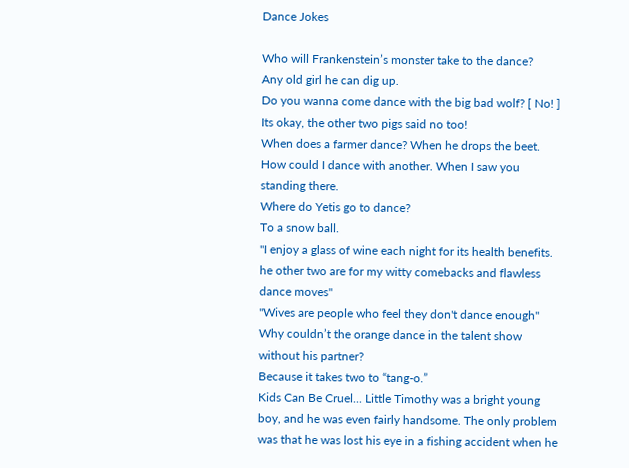Dance Jokes

Who will Frankenstein’s monster take to the dance?
Any old girl he can dig up.
Do you wanna come dance with the big bad wolf? [ No! ] Its okay, the other two pigs said no too!
When does a farmer dance? When he drops the beet.
How could I dance with another. When I saw you standing there.
Where do Yetis go to dance?
To a snow ball.
"I enjoy a glass of wine each night for its health benefits. he other two are for my witty comebacks and flawless dance moves"
"Wives are people who feel they don't dance enough"
Why couldn’t the orange dance in the talent show without his partner?
Because it takes two to “tang-o.”
Kids Can Be Cruel... Little Timothy was a bright young boy, and he was even fairly handsome. The only problem was that he was lost his eye in a fishing accident when he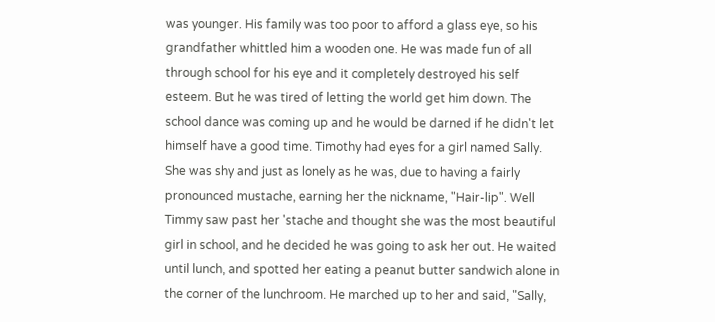was younger. His family was too poor to afford a glass eye, so his grandfather whittled him a wooden one. He was made fun of all through school for his eye and it completely destroyed his self esteem. But he was tired of letting the world get him down. The school dance was coming up and he would be darned if he didn't let himself have a good time. Timothy had eyes for a girl named Sally. She was shy and just as lonely as he was, due to having a fairly pronounced mustache, earning her the nickname, "Hair-lip". Well Timmy saw past her 'stache and thought she was the most beautiful girl in school, and he decided he was going to ask her out. He waited until lunch, and spotted her eating a peanut butter sandwich alone in the corner of the lunchroom. He marched up to her and said, "Sally,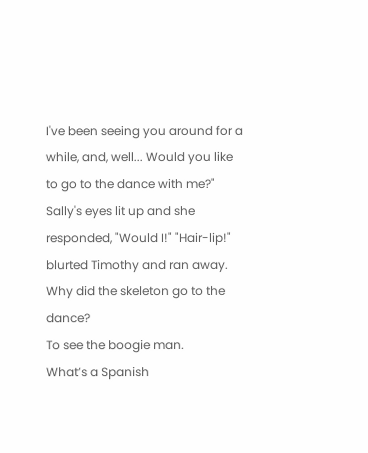I've been seeing you around for a while, and, well... Would you like to go to the dance with me?" Sally's eyes lit up and she responded, "Would I!" "Hair-lip!" blurted Timothy and ran away.
Why did the skeleton go to the dance?
To see the boogie man.
What’s a Spanish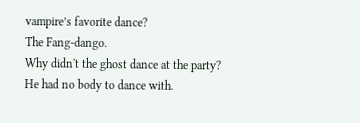vampire’s favorite dance?
The Fang-dango.
Why didn't the ghost dance at the party? He had no body to dance with.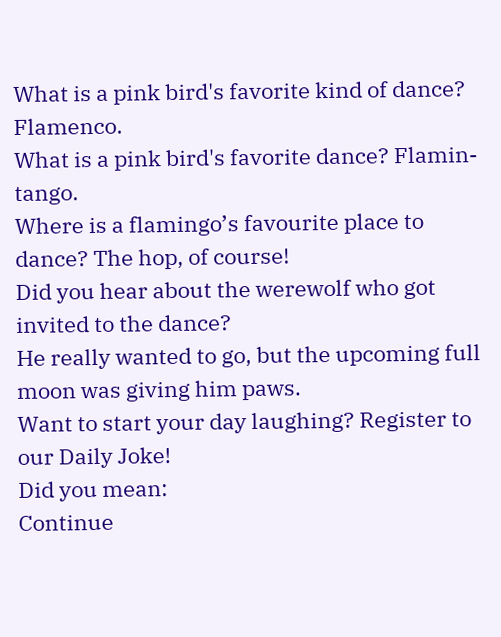What is a pink bird's favorite kind of dance? Flamenco.
What is a pink bird's favorite dance? Flamin-tango.
Where is a flamingo’s favourite place to dance? The hop, of course!
Did you hear about the werewolf who got invited to the dance?
He really wanted to go, but the upcoming full moon was giving him paws.
Want to start your day laughing? Register to our Daily Joke!
Did you mean:
Continue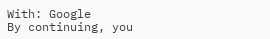With: Google
By continuing, you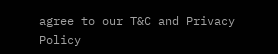agree to our T&C and Privacy Policy